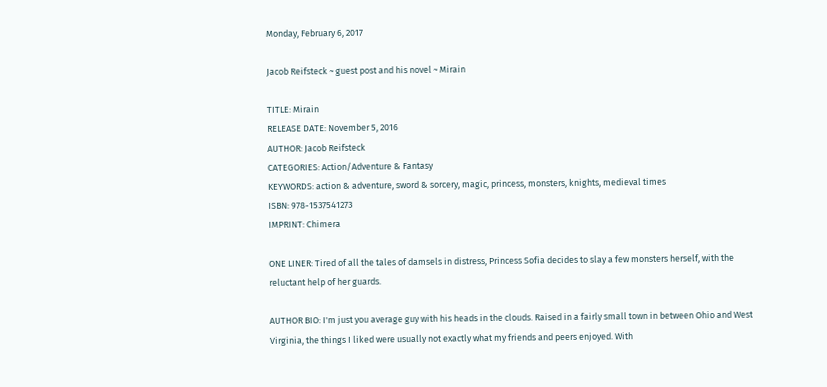Monday, February 6, 2017

Jacob Reifsteck ~ guest post and his novel ~ Mirain

TITLE: Mirain
RELEASE DATE: November 5, 2016
AUTHOR: Jacob Reifsteck
CATEGORIES: Action/Adventure & Fantasy
KEYWORDS: action & adventure, sword & sorcery, magic, princess, monsters, knights, medieval times
ISBN: 978-1537541273
IMPRINT: Chimera

ONE LINER: Tired of all the tales of damsels in distress, Princess Sofia decides to slay a few monsters herself, with the reluctant help of her guards.

AUTHOR BIO: I'm just you average guy with his heads in the clouds. Raised in a fairly small town in between Ohio and West Virginia, the things I liked were usually not exactly what my friends and peers enjoyed. With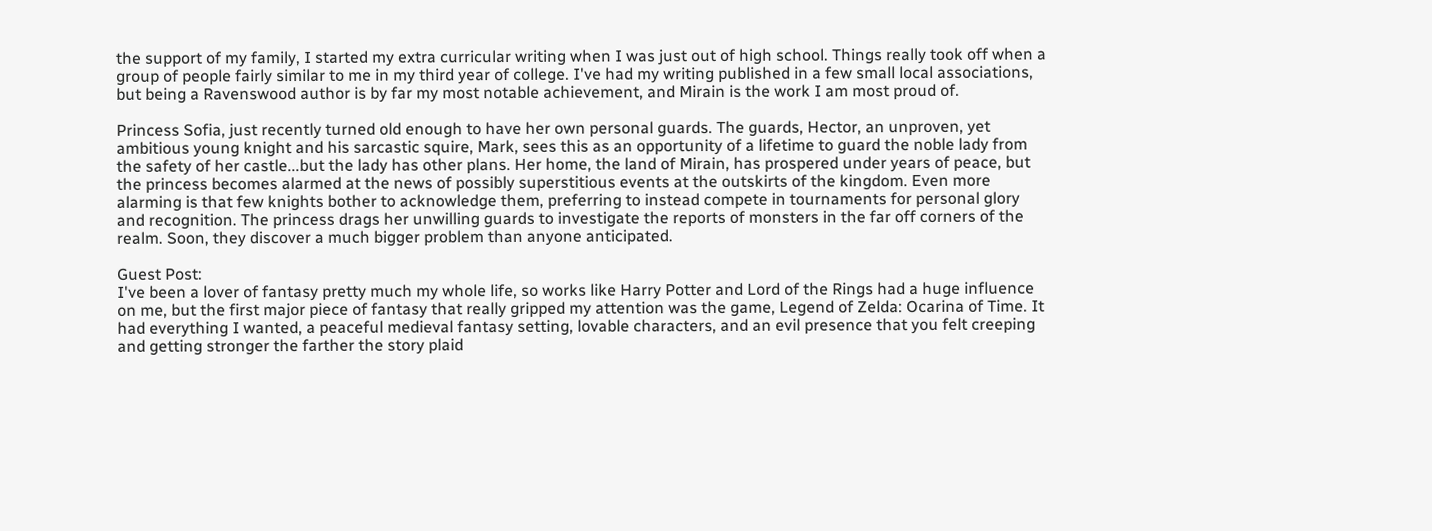the support of my family, I started my extra curricular writing when I was just out of high school. Things really took off when a group of people fairly similar to me in my third year of college. I've had my writing published in a few small local associations, but being a Ravenswood author is by far my most notable achievement, and Mirain is the work I am most proud of.

Princess Sofia, just recently turned old enough to have her own personal guards. The guards, Hector, an unproven, yet ambitious young knight and his sarcastic squire, Mark, sees this as an opportunity of a lifetime to guard the noble lady from the safety of her castle...but the lady has other plans. Her home, the land of Mirain, has prospered under years of peace, but the princess becomes alarmed at the news of possibly superstitious events at the outskirts of the kingdom. Even more alarming is that few knights bother to acknowledge them, preferring to instead compete in tournaments for personal glory and recognition. The princess drags her unwilling guards to investigate the reports of monsters in the far off corners of the realm. Soon, they discover a much bigger problem than anyone anticipated.

Guest Post:
I've been a lover of fantasy pretty much my whole life, so works like Harry Potter and Lord of the Rings had a huge influence on me, but the first major piece of fantasy that really gripped my attention was the game, Legend of Zelda: Ocarina of Time. It had everything I wanted, a peaceful medieval fantasy setting, lovable characters, and an evil presence that you felt creeping and getting stronger the farther the story plaid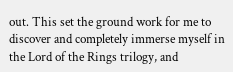out. This set the ground work for me to discover and completely immerse myself in the Lord of the Rings trilogy, and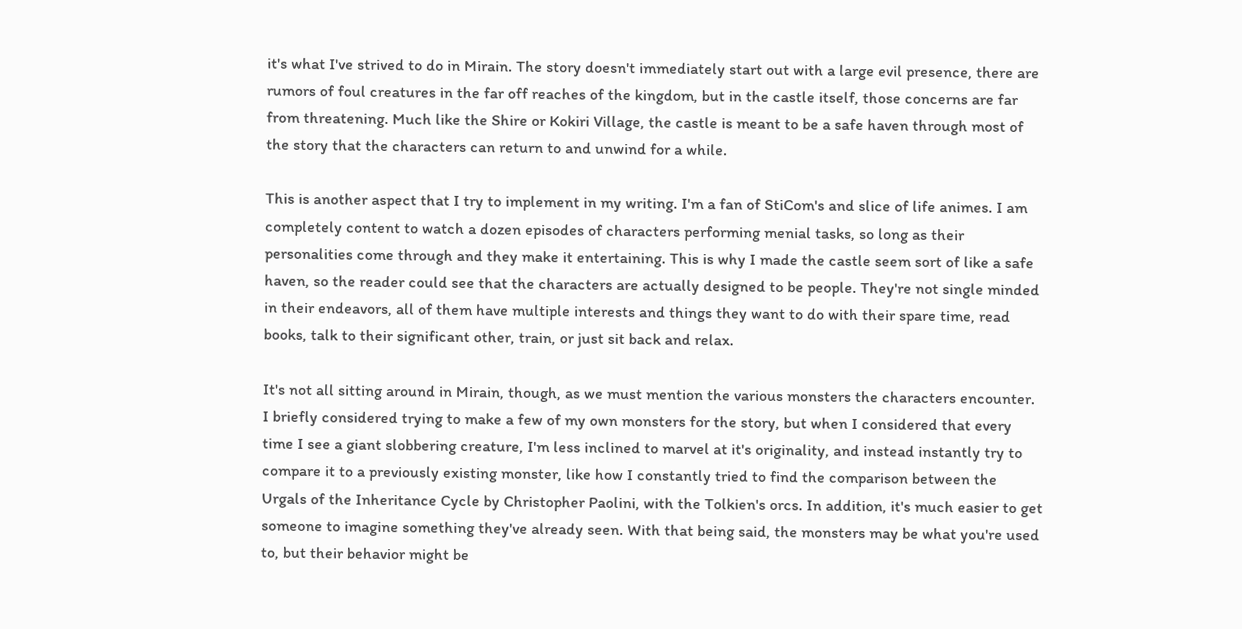it's what I've strived to do in Mirain. The story doesn't immediately start out with a large evil presence, there are rumors of foul creatures in the far off reaches of the kingdom, but in the castle itself, those concerns are far from threatening. Much like the Shire or Kokiri Village, the castle is meant to be a safe haven through most of the story that the characters can return to and unwind for a while.

This is another aspect that I try to implement in my writing. I'm a fan of StiCom's and slice of life animes. I am completely content to watch a dozen episodes of characters performing menial tasks, so long as their personalities come through and they make it entertaining. This is why I made the castle seem sort of like a safe haven, so the reader could see that the characters are actually designed to be people. They're not single minded in their endeavors, all of them have multiple interests and things they want to do with their spare time, read books, talk to their significant other, train, or just sit back and relax.

It's not all sitting around in Mirain, though, as we must mention the various monsters the characters encounter. I briefly considered trying to make a few of my own monsters for the story, but when I considered that every time I see a giant slobbering creature, I'm less inclined to marvel at it's originality, and instead instantly try to compare it to a previously existing monster, like how I constantly tried to find the comparison between the Urgals of the Inheritance Cycle by Christopher Paolini, with the Tolkien's orcs. In addition, it's much easier to get someone to imagine something they've already seen. With that being said, the monsters may be what you're used to, but their behavior might be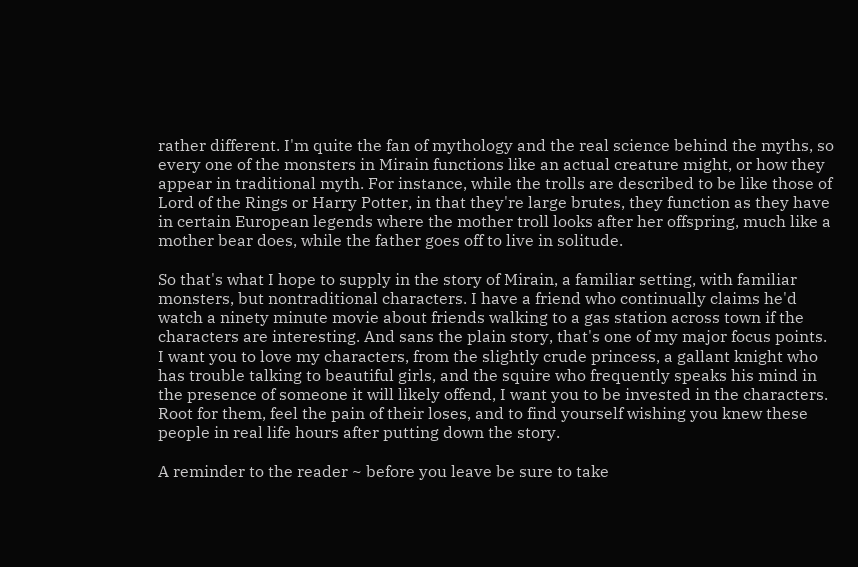rather different. I'm quite the fan of mythology and the real science behind the myths, so every one of the monsters in Mirain functions like an actual creature might, or how they appear in traditional myth. For instance, while the trolls are described to be like those of Lord of the Rings or Harry Potter, in that they're large brutes, they function as they have in certain European legends where the mother troll looks after her offspring, much like a mother bear does, while the father goes off to live in solitude.

So that's what I hope to supply in the story of Mirain, a familiar setting, with familiar monsters, but nontraditional characters. I have a friend who continually claims he'd watch a ninety minute movie about friends walking to a gas station across town if the characters are interesting. And sans the plain story, that's one of my major focus points. I want you to love my characters, from the slightly crude princess, a gallant knight who has trouble talking to beautiful girls, and the squire who frequently speaks his mind in the presence of someone it will likely offend, I want you to be invested in the characters. Root for them, feel the pain of their loses, and to find yourself wishing you knew these people in real life hours after putting down the story.

A reminder to the reader ~ before you leave be sure to take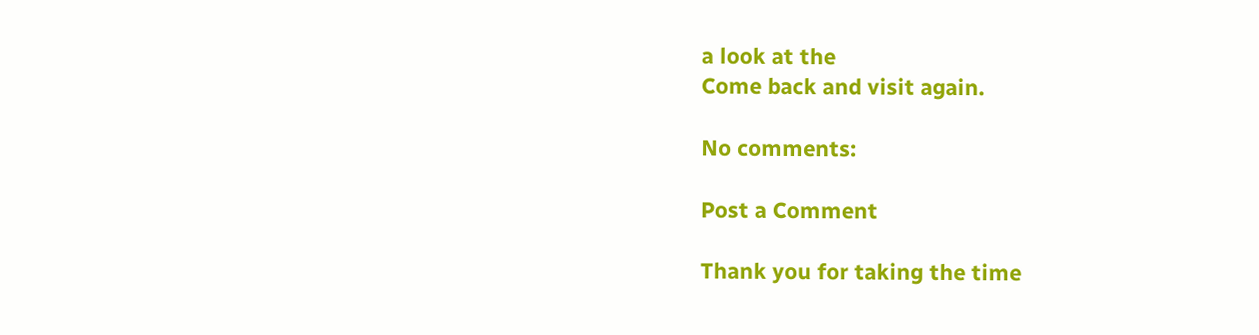a look at the
Come back and visit again.

No comments:

Post a Comment

Thank you for taking the time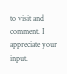to visit and comment. I appreciate your input.